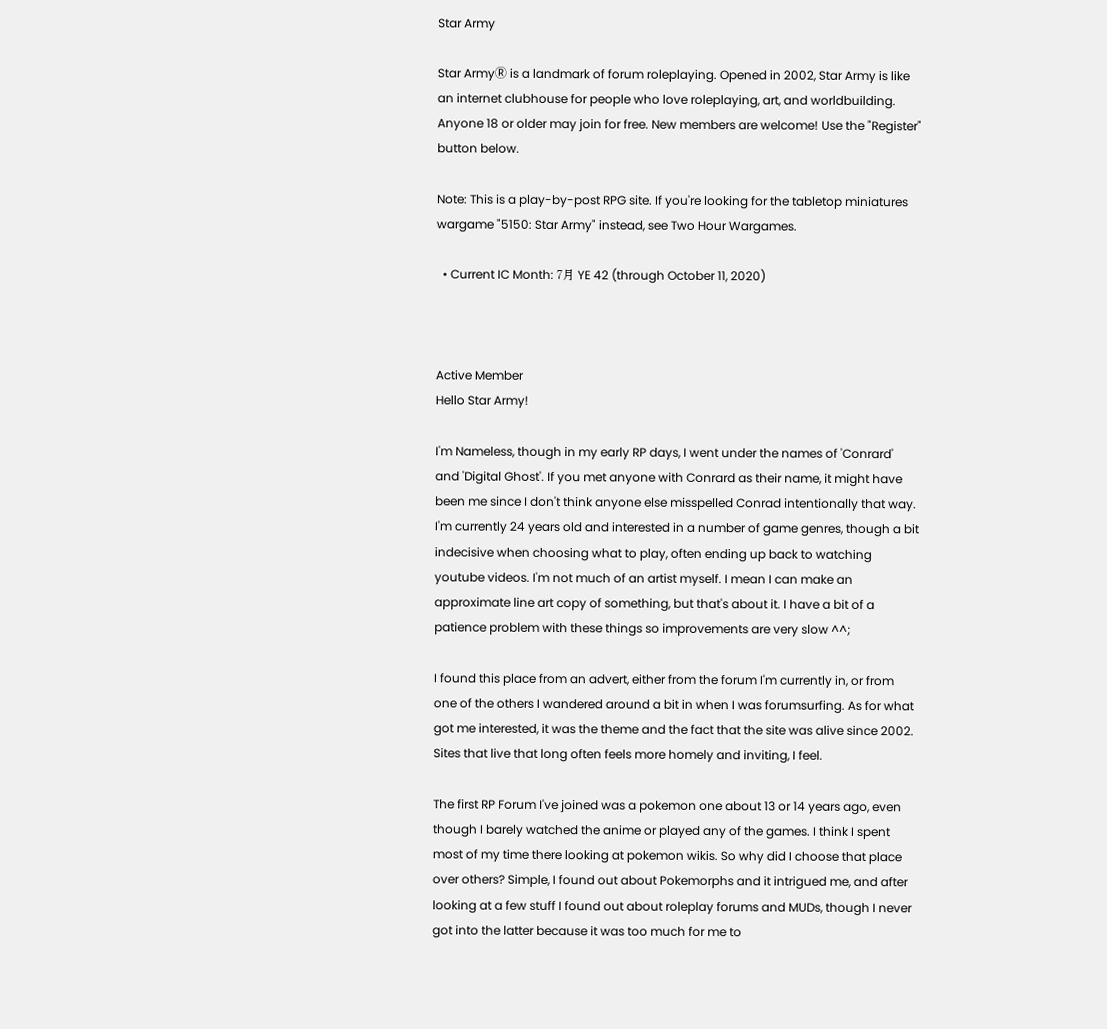Star Army

Star ArmyⓇ is a landmark of forum roleplaying. Opened in 2002, Star Army is like an internet clubhouse for people who love roleplaying, art, and worldbuilding. Anyone 18 or older may join for free. New members are welcome! Use the "Register" button below.

Note: This is a play-by-post RPG site. If you're looking for the tabletop miniatures wargame "5150: Star Army" instead, see Two Hour Wargames.

  • Current IC Month: 7月 YE 42 (through October 11, 2020)



Active Member
Hello Star Army!

I'm Nameless, though in my early RP days, I went under the names of 'Conrard' and 'Digital Ghost'. If you met anyone with Conrard as their name, it might have been me since I don't think anyone else misspelled Conrad intentionally that way. I'm currently 24 years old and interested in a number of game genres, though a bit indecisive when choosing what to play, often ending up back to watching youtube videos. I'm not much of an artist myself. I mean I can make an approximate line art copy of something, but that's about it. I have a bit of a patience problem with these things so improvements are very slow ^^;

I found this place from an advert, either from the forum I'm currently in, or from one of the others I wandered around a bit in when I was forumsurfing. As for what got me interested, it was the theme and the fact that the site was alive since 2002. Sites that live that long often feels more homely and inviting, I feel.

The first RP Forum I've joined was a pokemon one about 13 or 14 years ago, even though I barely watched the anime or played any of the games. I think I spent most of my time there looking at pokemon wikis. So why did I choose that place over others? Simple, I found out about Pokemorphs and it intrigued me, and after looking at a few stuff I found out about roleplay forums and MUDs, though I never got into the latter because it was too much for me to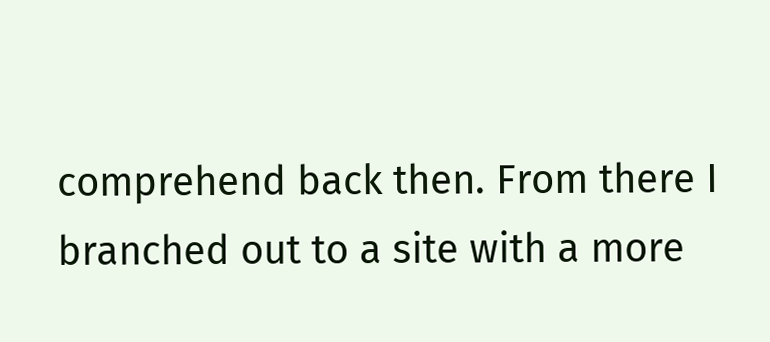comprehend back then. From there I branched out to a site with a more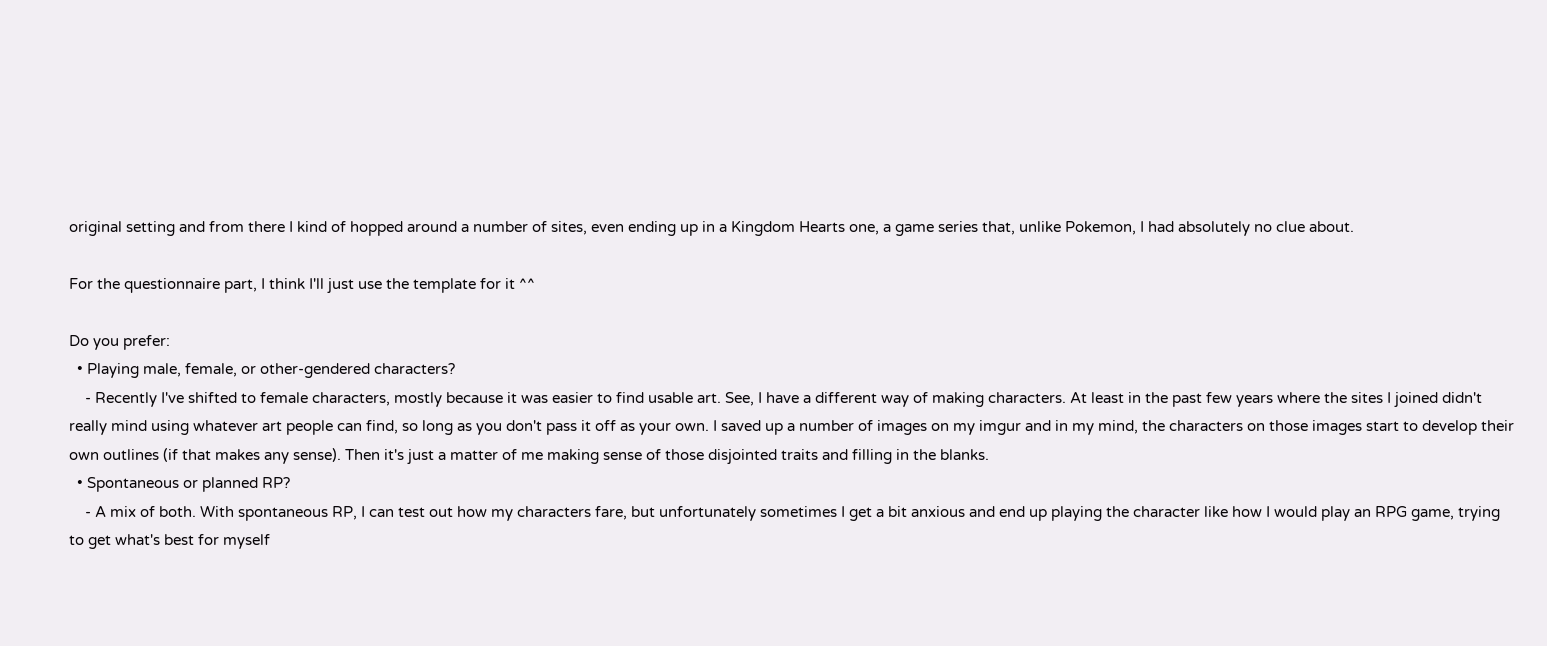original setting and from there I kind of hopped around a number of sites, even ending up in a Kingdom Hearts one, a game series that, unlike Pokemon, I had absolutely no clue about.

For the questionnaire part, I think I'll just use the template for it ^^

Do you prefer:
  • Playing male, female, or other-gendered characters?
    - Recently I've shifted to female characters, mostly because it was easier to find usable art. See, I have a different way of making characters. At least in the past few years where the sites I joined didn't really mind using whatever art people can find, so long as you don't pass it off as your own. I saved up a number of images on my imgur and in my mind, the characters on those images start to develop their own outlines (if that makes any sense). Then it's just a matter of me making sense of those disjointed traits and filling in the blanks.
  • Spontaneous or planned RP?
    - A mix of both. With spontaneous RP, I can test out how my characters fare, but unfortunately sometimes I get a bit anxious and end up playing the character like how I would play an RPG game, trying to get what's best for myself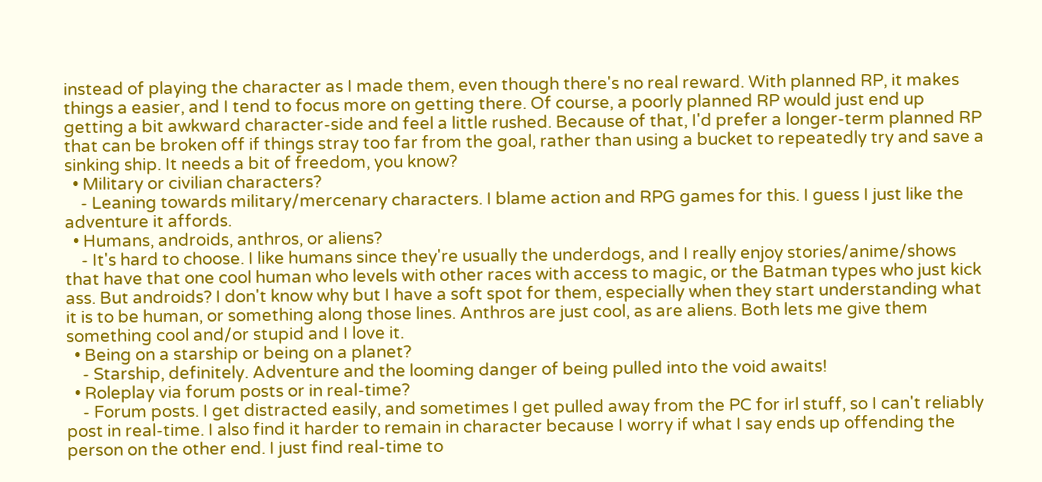instead of playing the character as I made them, even though there's no real reward. With planned RP, it makes things a easier, and I tend to focus more on getting there. Of course, a poorly planned RP would just end up getting a bit awkward character-side and feel a little rushed. Because of that, I'd prefer a longer-term planned RP that can be broken off if things stray too far from the goal, rather than using a bucket to repeatedly try and save a sinking ship. It needs a bit of freedom, you know?
  • Military or civilian characters?
    - Leaning towards military/mercenary characters. I blame action and RPG games for this. I guess I just like the adventure it affords.
  • Humans, androids, anthros, or aliens?
    - It's hard to choose. I like humans since they're usually the underdogs, and I really enjoy stories/anime/shows that have that one cool human who levels with other races with access to magic, or the Batman types who just kick ass. But androids? I don't know why but I have a soft spot for them, especially when they start understanding what it is to be human, or something along those lines. Anthros are just cool, as are aliens. Both lets me give them something cool and/or stupid and I love it.
  • Being on a starship or being on a planet?
    - Starship, definitely. Adventure and the looming danger of being pulled into the void awaits!
  • Roleplay via forum posts or in real-time?
    - Forum posts. I get distracted easily, and sometimes I get pulled away from the PC for irl stuff, so I can't reliably post in real-time. I also find it harder to remain in character because I worry if what I say ends up offending the person on the other end. I just find real-time to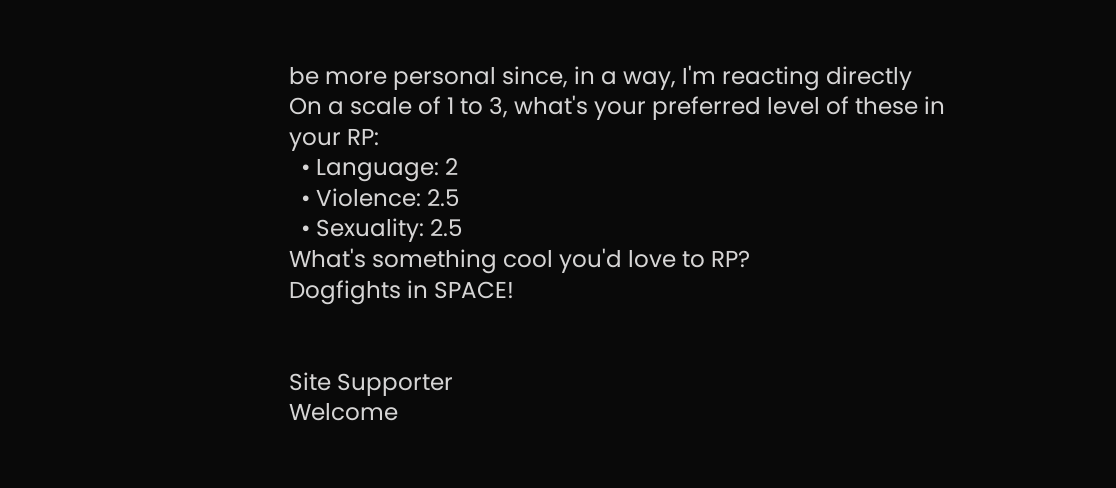be more personal since, in a way, I'm reacting directly
On a scale of 1 to 3, what's your preferred level of these in your RP:
  • Language: 2
  • Violence: 2.5
  • Sexuality: 2.5
What's something cool you'd love to RP?
Dogfights in SPACE!


Site Supporter
Welcome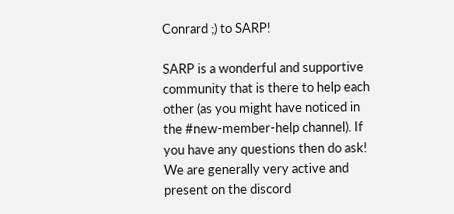Conrard ;) to SARP!

SARP is a wonderful and supportive community that is there to help each other (as you might have noticed in the #new-member-help channel). If you have any questions then do ask! We are generally very active and present on the discord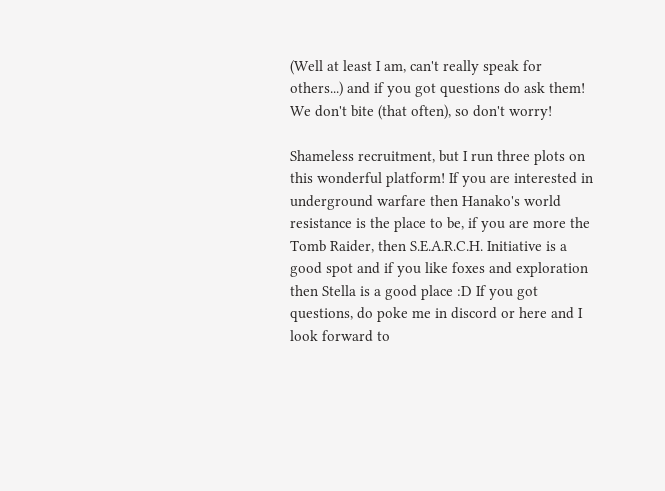(Well at least I am, can't really speak for others...) and if you got questions do ask them! We don't bite (that often), so don't worry!

Shameless recruitment, but I run three plots on this wonderful platform! If you are interested in underground warfare then Hanako's world resistance is the place to be, if you are more the Tomb Raider, then S.E.A.R.C.H. Initiative is a good spot and if you like foxes and exploration then Stella is a good place :D If you got questions, do poke me in discord or here and I look forward to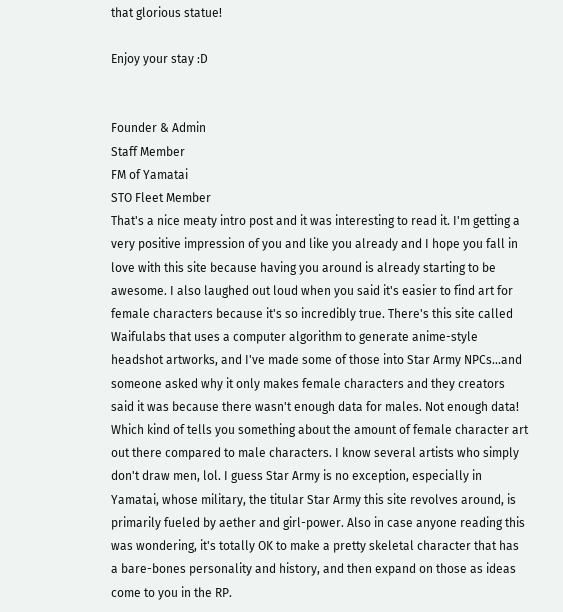that glorious statue!

Enjoy your stay :D


Founder & Admin
Staff Member
FM of Yamatai
STO Fleet Member
That's a nice meaty intro post and it was interesting to read it. I'm getting a very positive impression of you and like you already and I hope you fall in love with this site because having you around is already starting to be awesome. I also laughed out loud when you said it's easier to find art for female characters because it's so incredibly true. There's this site called Waifulabs that uses a computer algorithm to generate anime-style headshot artworks, and I've made some of those into Star Army NPCs...and someone asked why it only makes female characters and they creators said it was because there wasn't enough data for males. Not enough data! Which kind of tells you something about the amount of female character art out there compared to male characters. I know several artists who simply don't draw men, lol. I guess Star Army is no exception, especially in Yamatai, whose military, the titular Star Army this site revolves around, is primarily fueled by aether and girl-power. Also in case anyone reading this was wondering, it's totally OK to make a pretty skeletal character that has a bare-bones personality and history, and then expand on those as ideas come to you in the RP.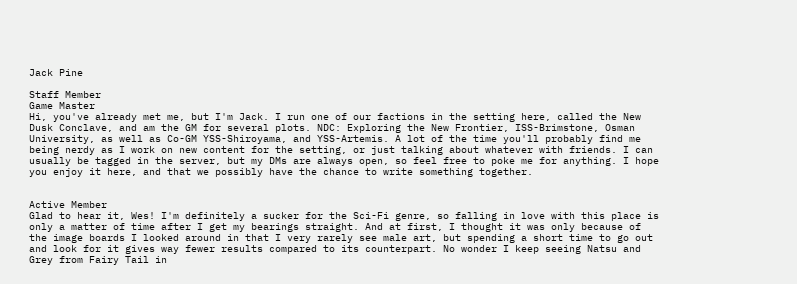Jack Pine

Staff Member
Game Master
Hi, you've already met me, but I'm Jack. I run one of our factions in the setting here, called the New Dusk Conclave, and am the GM for several plots. NDC: Exploring the New Frontier, ISS-Brimstone, Osman University, as well as Co-GM YSS-Shiroyama, and YSS-Artemis. A lot of the time you'll probably find me being nerdy as I work on new content for the setting, or just talking about whatever with friends. I can usually be tagged in the server, but my DMs are always open, so feel free to poke me for anything. I hope you enjoy it here, and that we possibly have the chance to write something together.


Active Member
Glad to hear it, Wes! I'm definitely a sucker for the Sci-Fi genre, so falling in love with this place is only a matter of time after I get my bearings straight. And at first, I thought it was only because of the image boards I looked around in that I very rarely see male art, but spending a short time to go out and look for it gives way fewer results compared to its counterpart. No wonder I keep seeing Natsu and Grey from Fairy Tail in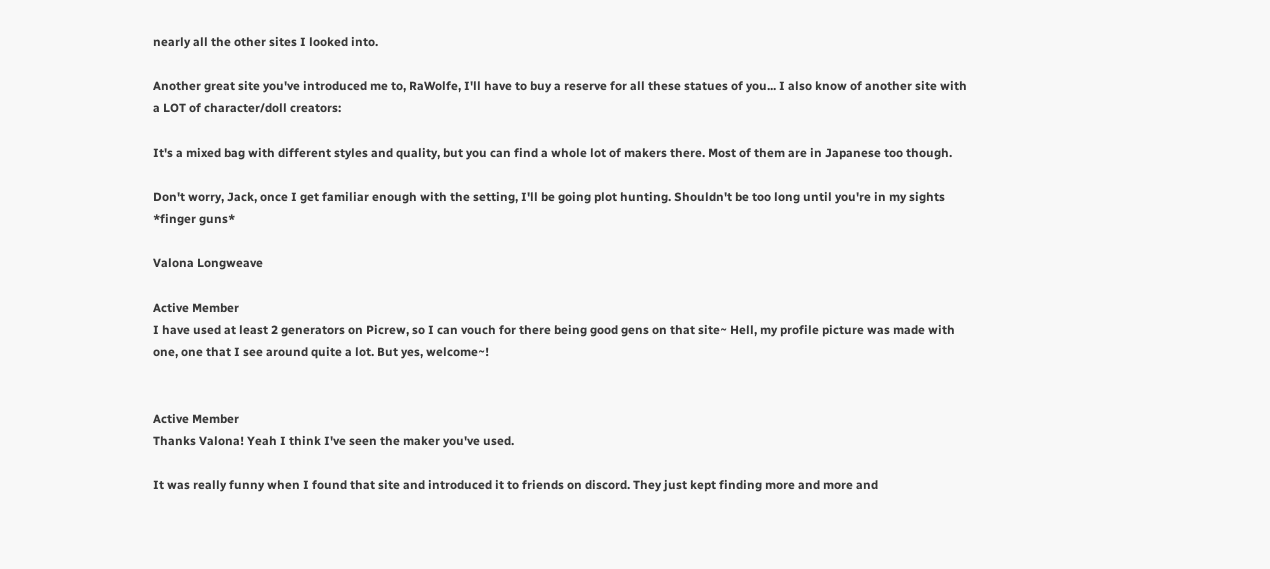nearly all the other sites I looked into.

Another great site you've introduced me to, RaWolfe, I'll have to buy a reserve for all these statues of you... I also know of another site with a LOT of character/doll creators:

It's a mixed bag with different styles and quality, but you can find a whole lot of makers there. Most of them are in Japanese too though.

Don't worry, Jack, once I get familiar enough with the setting, I'll be going plot hunting. Shouldn't be too long until you're in my sights *finger guns*

Valona Longweave

Active Member
I have used at least 2 generators on Picrew, so I can vouch for there being good gens on that site~ Hell, my profile picture was made with one, one that I see around quite a lot. But yes, welcome~!


Active Member
Thanks Valona! Yeah I think I've seen the maker you've used.

It was really funny when I found that site and introduced it to friends on discord. They just kept finding more and more and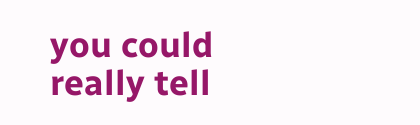you could really tell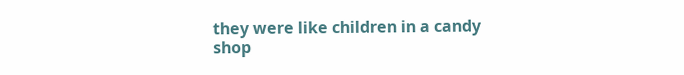they were like children in a candy shop